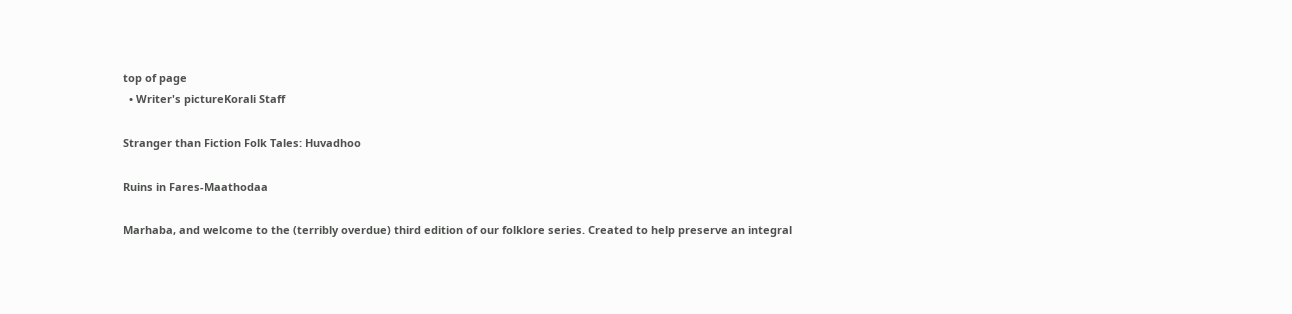top of page
  • Writer's pictureKorali Staff

Stranger than Fiction Folk Tales: Huvadhoo

Ruins in Fares-Maathodaa

Marhaba, and welcome to the (terribly overdue) third edition of our folklore series. Created to help preserve an integral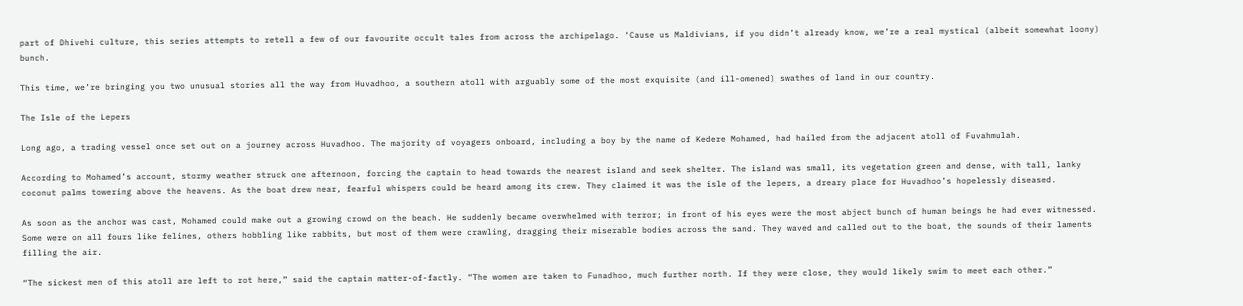part of Dhivehi culture, this series attempts to retell a few of our favourite occult tales from across the archipelago. ‘Cause us Maldivians, if you didn’t already know, we’re a real mystical (albeit somewhat loony) bunch.

This time, we’re bringing you two unusual stories all the way from Huvadhoo, a southern atoll with arguably some of the most exquisite (and ill-omened) swathes of land in our country.

The Isle of the Lepers

Long ago, a trading vessel once set out on a journey across Huvadhoo. The majority of voyagers onboard, including a boy by the name of Kedere Mohamed, had hailed from the adjacent atoll of Fuvahmulah.

According to Mohamed’s account, stormy weather struck one afternoon, forcing the captain to head towards the nearest island and seek shelter. The island was small, its vegetation green and dense, with tall, lanky coconut palms towering above the heavens. As the boat drew near, fearful whispers could be heard among its crew. They claimed it was the isle of the lepers, a dreary place for Huvadhoo’s hopelessly diseased.

As soon as the anchor was cast, Mohamed could make out a growing crowd on the beach. He suddenly became overwhelmed with terror; in front of his eyes were the most abject bunch of human beings he had ever witnessed. Some were on all fours like felines, others hobbling like rabbits, but most of them were crawling, dragging their miserable bodies across the sand. They waved and called out to the boat, the sounds of their laments filling the air.

“The sickest men of this atoll are left to rot here,” said the captain matter-of-factly. “The women are taken to Funadhoo, much further north. If they were close, they would likely swim to meet each other.”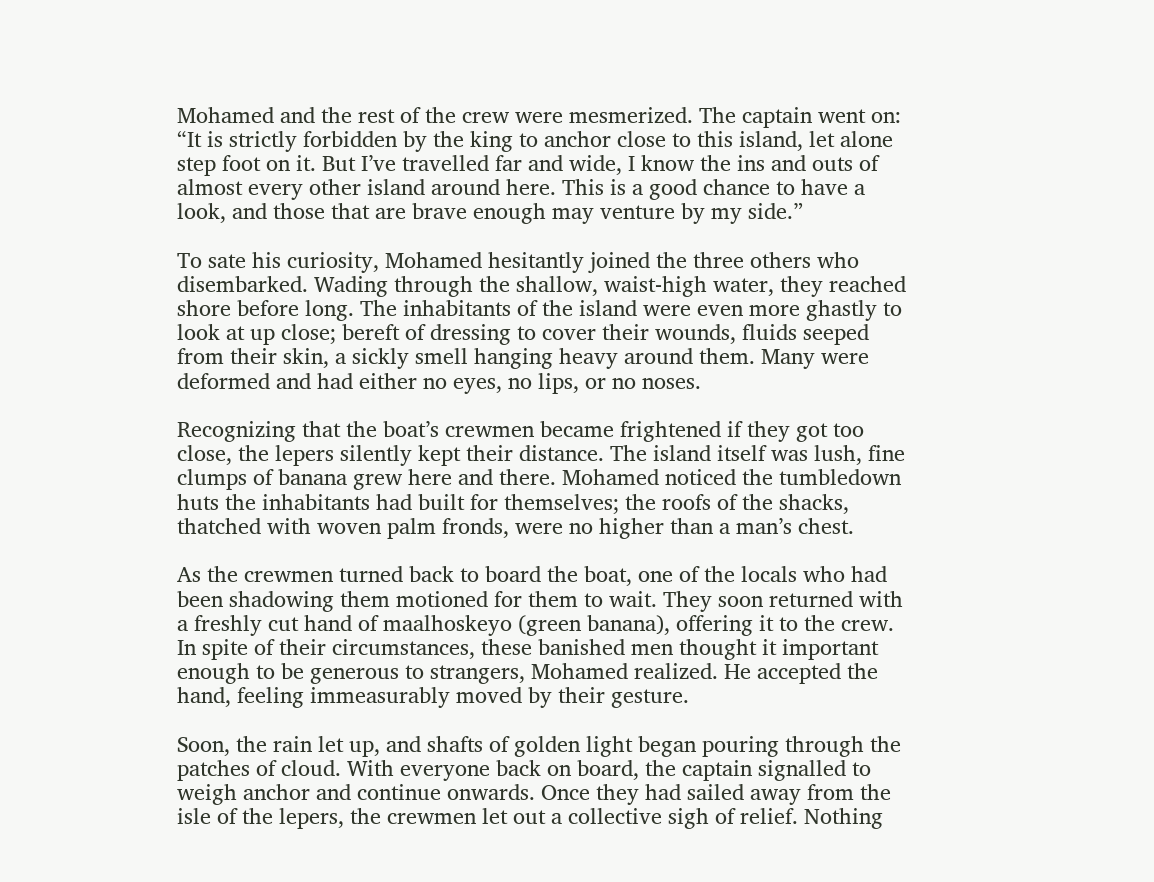Mohamed and the rest of the crew were mesmerized. The captain went on: “It is strictly forbidden by the king to anchor close to this island, let alone step foot on it. But I’ve travelled far and wide, I know the ins and outs of almost every other island around here. This is a good chance to have a look, and those that are brave enough may venture by my side.”

To sate his curiosity, Mohamed hesitantly joined the three others who disembarked. Wading through the shallow, waist-high water, they reached shore before long. The inhabitants of the island were even more ghastly to look at up close; bereft of dressing to cover their wounds, fluids seeped from their skin, a sickly smell hanging heavy around them. Many were deformed and had either no eyes, no lips, or no noses.

Recognizing that the boat’s crewmen became frightened if they got too close, the lepers silently kept their distance. The island itself was lush, fine clumps of banana grew here and there. Mohamed noticed the tumbledown huts the inhabitants had built for themselves; the roofs of the shacks, thatched with woven palm fronds, were no higher than a man’s chest.

As the crewmen turned back to board the boat, one of the locals who had been shadowing them motioned for them to wait. They soon returned with a freshly cut hand of maalhoskeyo (green banana), offering it to the crew. In spite of their circumstances, these banished men thought it important enough to be generous to strangers, Mohamed realized. He accepted the hand, feeling immeasurably moved by their gesture.

Soon, the rain let up, and shafts of golden light began pouring through the patches of cloud. With everyone back on board, the captain signalled to weigh anchor and continue onwards. Once they had sailed away from the isle of the lepers, the crewmen let out a collective sigh of relief. Nothing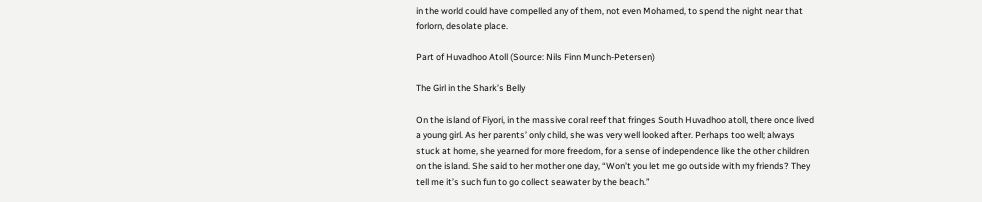in the world could have compelled any of them, not even Mohamed, to spend the night near that forlorn, desolate place.

Part of Huvadhoo Atoll (Source: Nils Finn Munch-Petersen)

The Girl in the Shark’s Belly

On the island of Fiyori, in the massive coral reef that fringes South Huvadhoo atoll, there once lived a young girl. As her parents’ only child, she was very well looked after. Perhaps too well; always stuck at home, she yearned for more freedom, for a sense of independence like the other children on the island. She said to her mother one day, “Won’t you let me go outside with my friends? They tell me it’s such fun to go collect seawater by the beach.”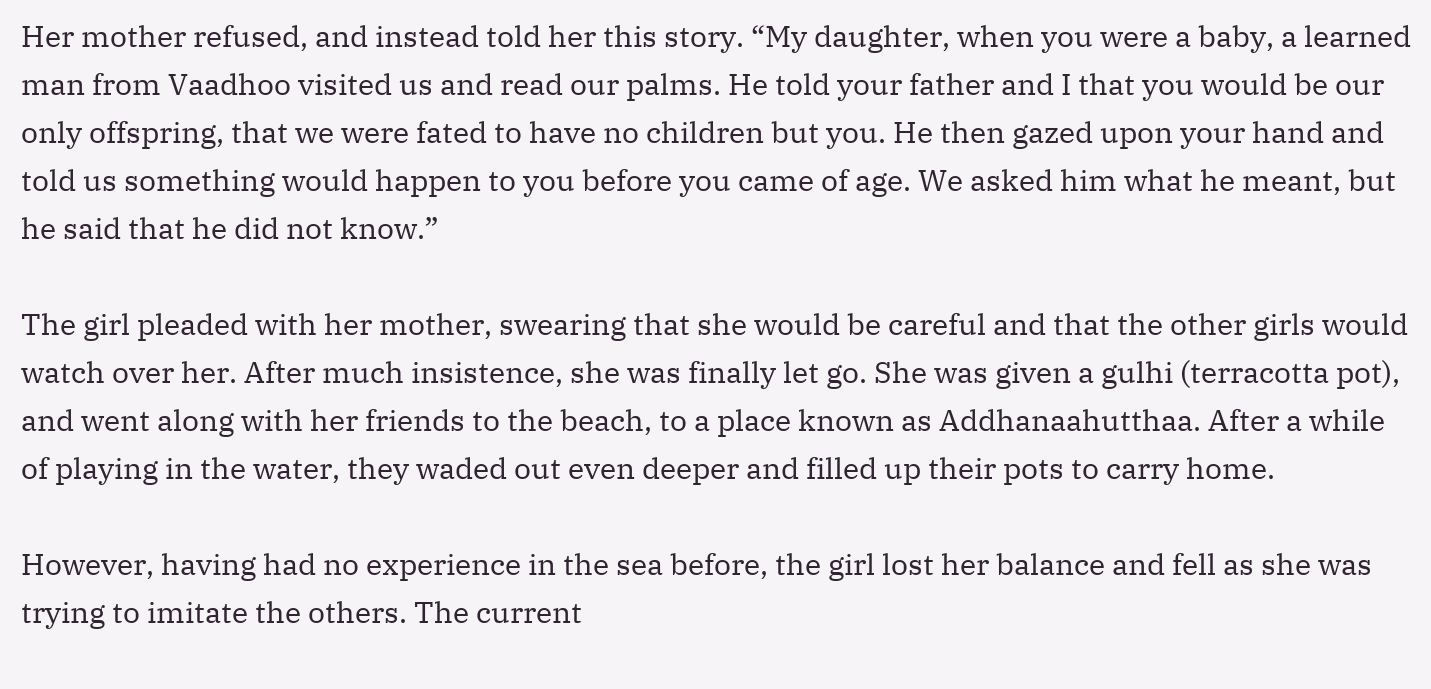Her mother refused, and instead told her this story. “My daughter, when you were a baby, a learned man from Vaadhoo visited us and read our palms. He told your father and I that you would be our only offspring, that we were fated to have no children but you. He then gazed upon your hand and told us something would happen to you before you came of age. We asked him what he meant, but he said that he did not know.”

The girl pleaded with her mother, swearing that she would be careful and that the other girls would watch over her. After much insistence, she was finally let go. She was given a gulhi (terracotta pot), and went along with her friends to the beach, to a place known as Addhanaahutthaa. After a while of playing in the water, they waded out even deeper and filled up their pots to carry home.

However, having had no experience in the sea before, the girl lost her balance and fell as she was trying to imitate the others. The current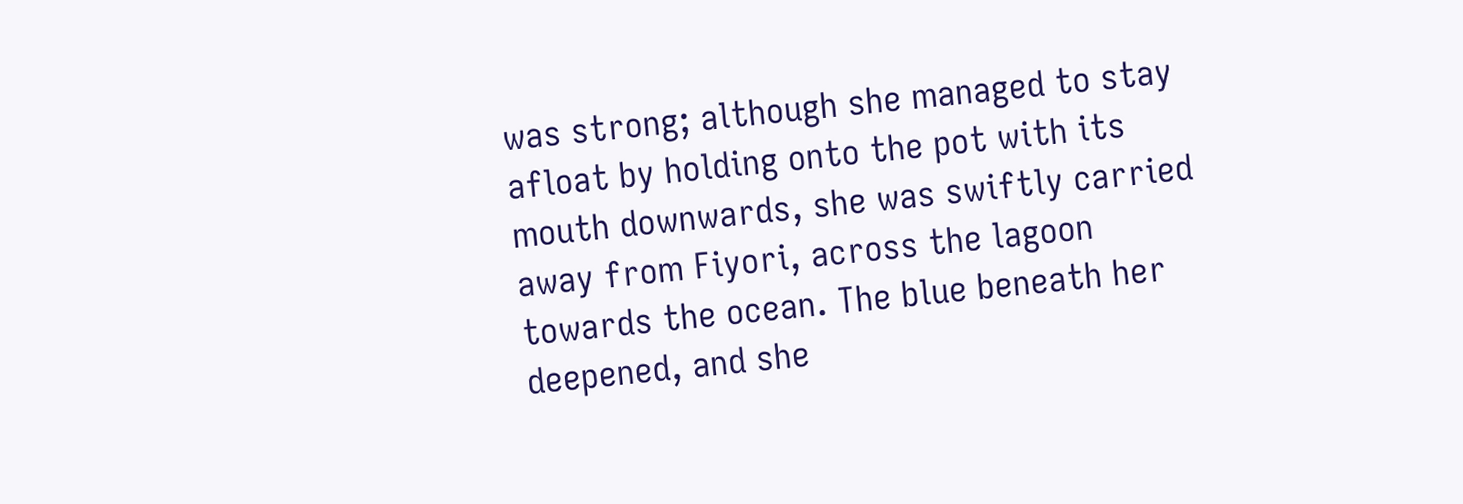was strong; although she managed to stay afloat by holding onto the pot with its mouth downwards, she was swiftly carried away from Fiyori, across the lagoon towards the ocean. The blue beneath her deepened, and she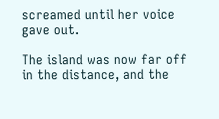screamed until her voice gave out.

The island was now far off in the distance, and the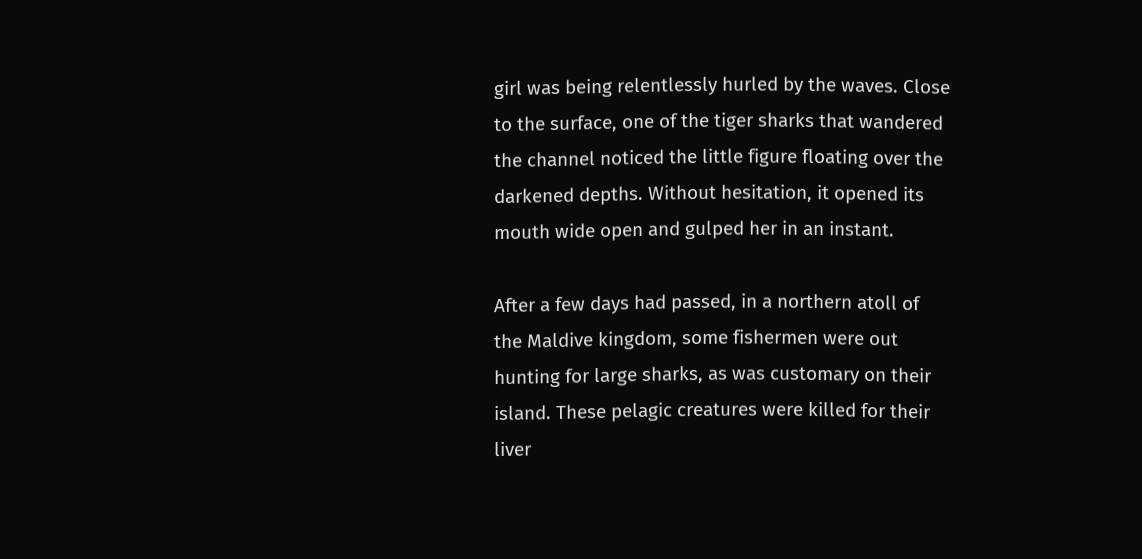girl was being relentlessly hurled by the waves. Close to the surface, one of the tiger sharks that wandered the channel noticed the little figure floating over the darkened depths. Without hesitation, it opened its mouth wide open and gulped her in an instant.

After a few days had passed, in a northern atoll of the Maldive kingdom, some fishermen were out hunting for large sharks, as was customary on their island. These pelagic creatures were killed for their liver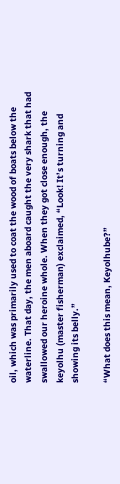oil, which was primarily used to coat the wood of boats below the waterline. That day, the men aboard caught the very shark that had swallowed our heroine whole. When they got close enough, the keyolhu (master fisherman) exclaimed, “Look! It’s turning and showing its belly.”

“What does this mean, Keyolhube?”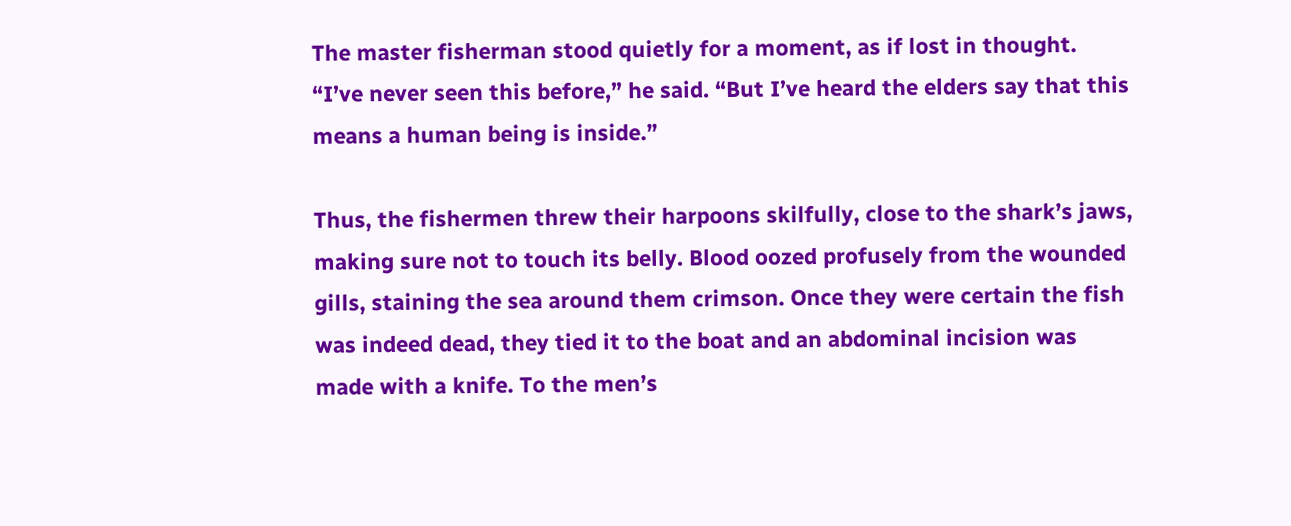The master fisherman stood quietly for a moment, as if lost in thought. “I’ve never seen this before,” he said. “But I’ve heard the elders say that this means a human being is inside.”

Thus, the fishermen threw their harpoons skilfully, close to the shark’s jaws, making sure not to touch its belly. Blood oozed profusely from the wounded gills, staining the sea around them crimson. Once they were certain the fish was indeed dead, they tied it to the boat and an abdominal incision was made with a knife. To the men’s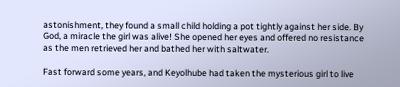astonishment, they found a small child holding a pot tightly against her side. By God, a miracle the girl was alive! She opened her eyes and offered no resistance as the men retrieved her and bathed her with saltwater.

Fast forward some years, and Keyolhube had taken the mysterious girl to live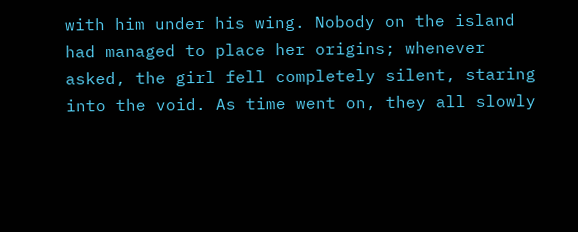with him under his wing. Nobody on the island had managed to place her origins; whenever asked, the girl fell completely silent, staring into the void. As time went on, they all slowly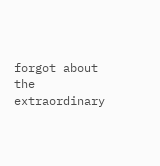forgot about the extraordinary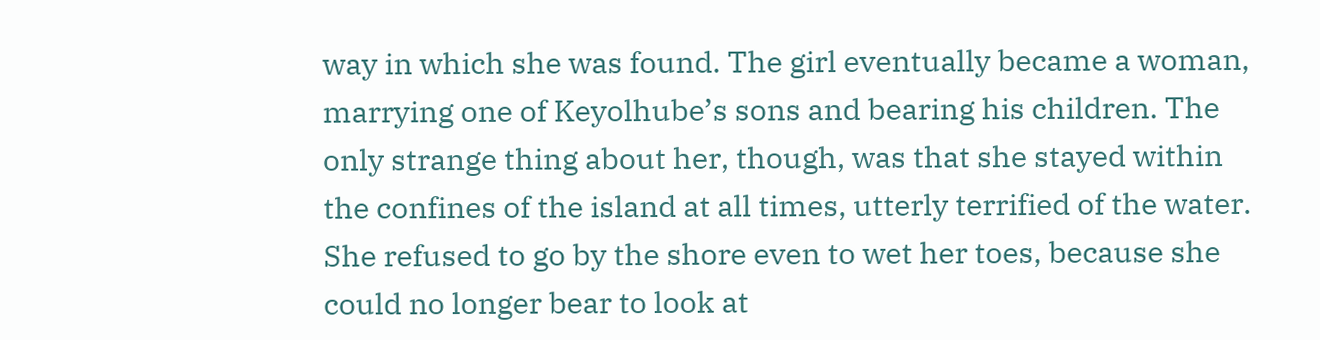way in which she was found. The girl eventually became a woman, marrying one of Keyolhube’s sons and bearing his children. The only strange thing about her, though, was that she stayed within the confines of the island at all times, utterly terrified of the water. She refused to go by the shore even to wet her toes, because she could no longer bear to look at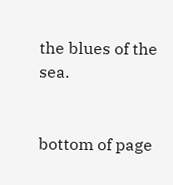the blues of the sea.


bottom of page